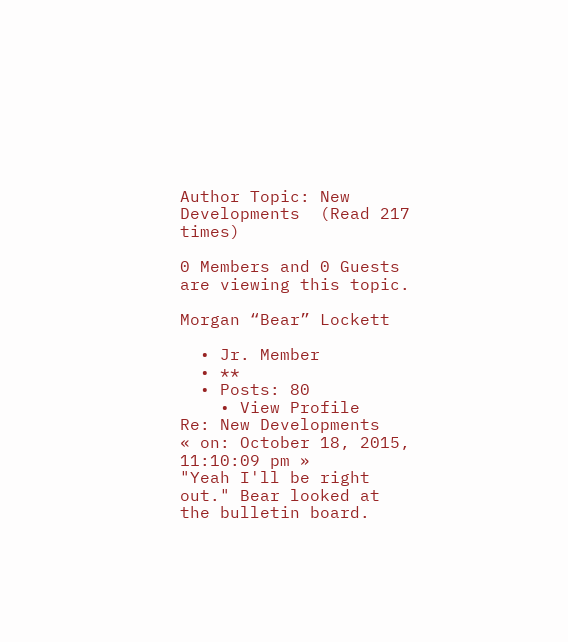Author Topic: New Developments  (Read 217 times)

0 Members and 0 Guests are viewing this topic.

Morgan “Bear” Lockett

  • Jr. Member
  • **
  • Posts: 80
    • View Profile
Re: New Developments
« on: October 18, 2015, 11:10:09 pm »
"Yeah I'll be right out." Bear looked at the bulletin board.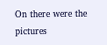On there were the pictures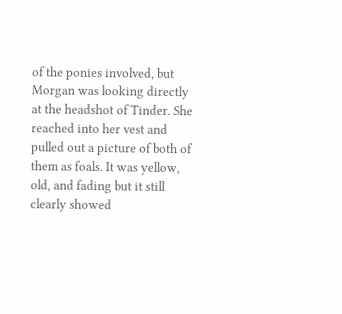of the ponies involved, but Morgan was looking directly at the headshot of Tinder. She reached into her vest and pulled out a picture of both of them as foals. It was yellow, old, and fading but it still clearly showed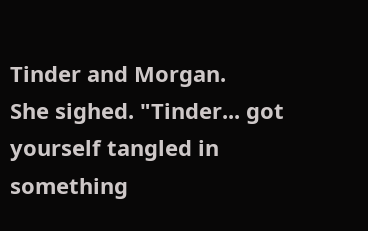Tinder and Morgan.
She sighed. "Tinder... got yourself tangled in something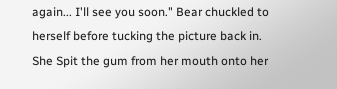again... I'll see you soon." Bear chuckled to herself before tucking the picture back in. She Spit the gum from her mouth onto her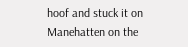hoof and stuck it on Manehatten on the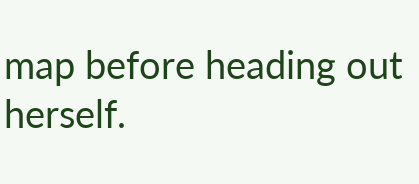map before heading out herself.